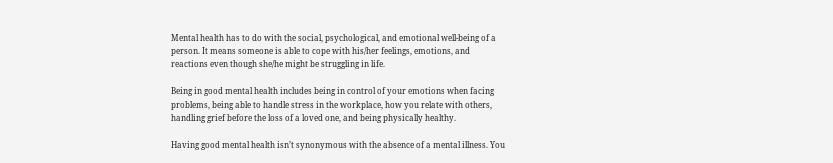Mental health has to do with the social, psychological, and emotional well-being of a person. It means someone is able to cope with his/her feelings, emotions, and reactions even though she/he might be struggling in life.

Being in good mental health includes being in control of your emotions when facing problems, being able to handle stress in the workplace, how you relate with others, handling grief before the loss of a loved one, and being physically healthy.

Having good mental health isn’t synonymous with the absence of a mental illness. You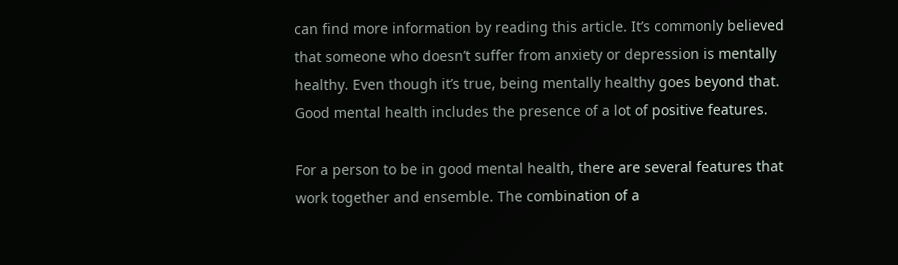can find more information by reading this article. It’s commonly believed that someone who doesn’t suffer from anxiety or depression is mentally healthy. Even though it’s true, being mentally healthy goes beyond that. Good mental health includes the presence of a lot of positive features.

For a person to be in good mental health, there are several features that work together and ensemble. The combination of a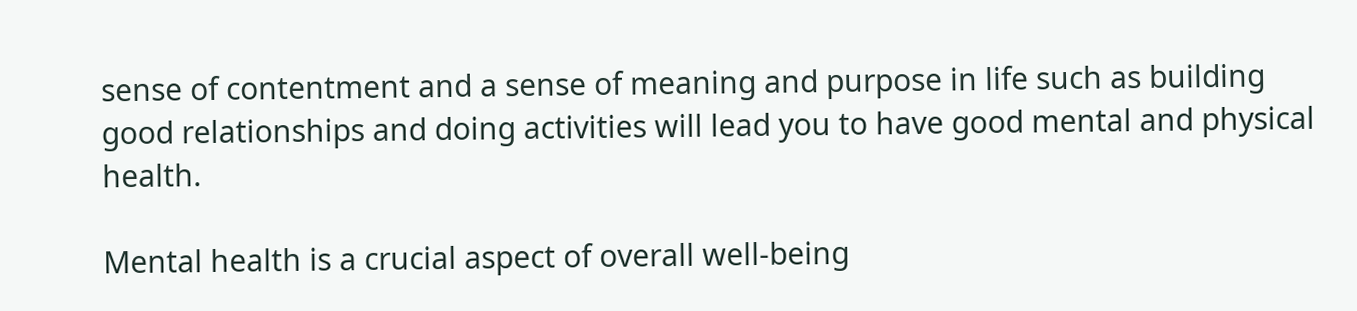sense of contentment and a sense of meaning and purpose in life such as building good relationships and doing activities will lead you to have good mental and physical health.

Mental health is a crucial aspect of overall well-being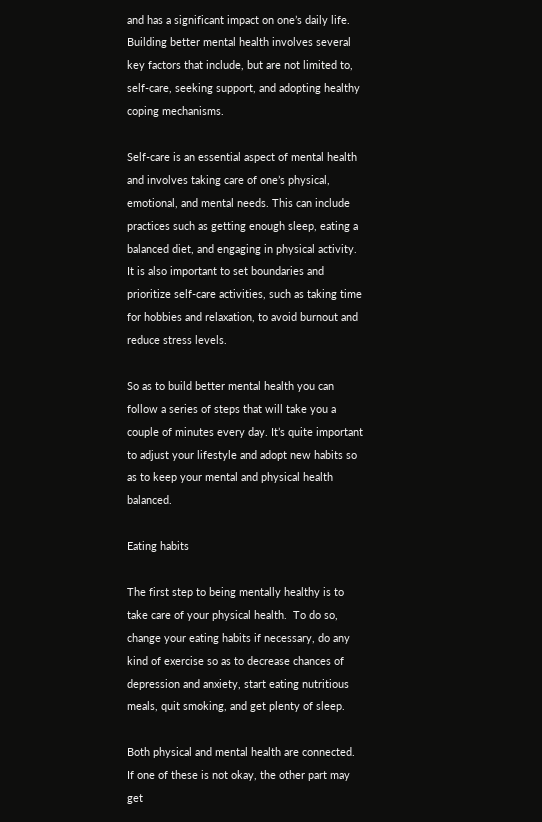and has a significant impact on one’s daily life. Building better mental health involves several key factors that include, but are not limited to, self-care, seeking support, and adopting healthy coping mechanisms.

Self-care is an essential aspect of mental health and involves taking care of one’s physical, emotional, and mental needs. This can include practices such as getting enough sleep, eating a balanced diet, and engaging in physical activity. It is also important to set boundaries and prioritize self-care activities, such as taking time for hobbies and relaxation, to avoid burnout and reduce stress levels.

So as to build better mental health you can follow a series of steps that will take you a couple of minutes every day. It’s quite important to adjust your lifestyle and adopt new habits so as to keep your mental and physical health balanced.

Eating habits

The first step to being mentally healthy is to take care of your physical health.  To do so, change your eating habits if necessary, do any kind of exercise so as to decrease chances of depression and anxiety, start eating nutritious meals, quit smoking, and get plenty of sleep.

Both physical and mental health are connected. If one of these is not okay, the other part may get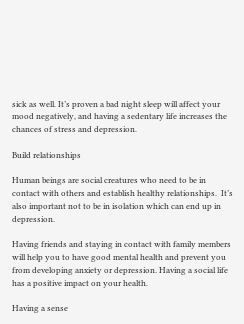sick as well. It’s proven a bad night sleep will affect your mood negatively, and having a sedentary life increases the chances of stress and depression.

Build relationships

Human beings are social creatures who need to be in contact with others and establish healthy relationships.  It’s also important not to be in isolation which can end up in depression.

Having friends and staying in contact with family members will help you to have good mental health and prevent you from developing anxiety or depression. Having a social life has a positive impact on your health.

Having a sense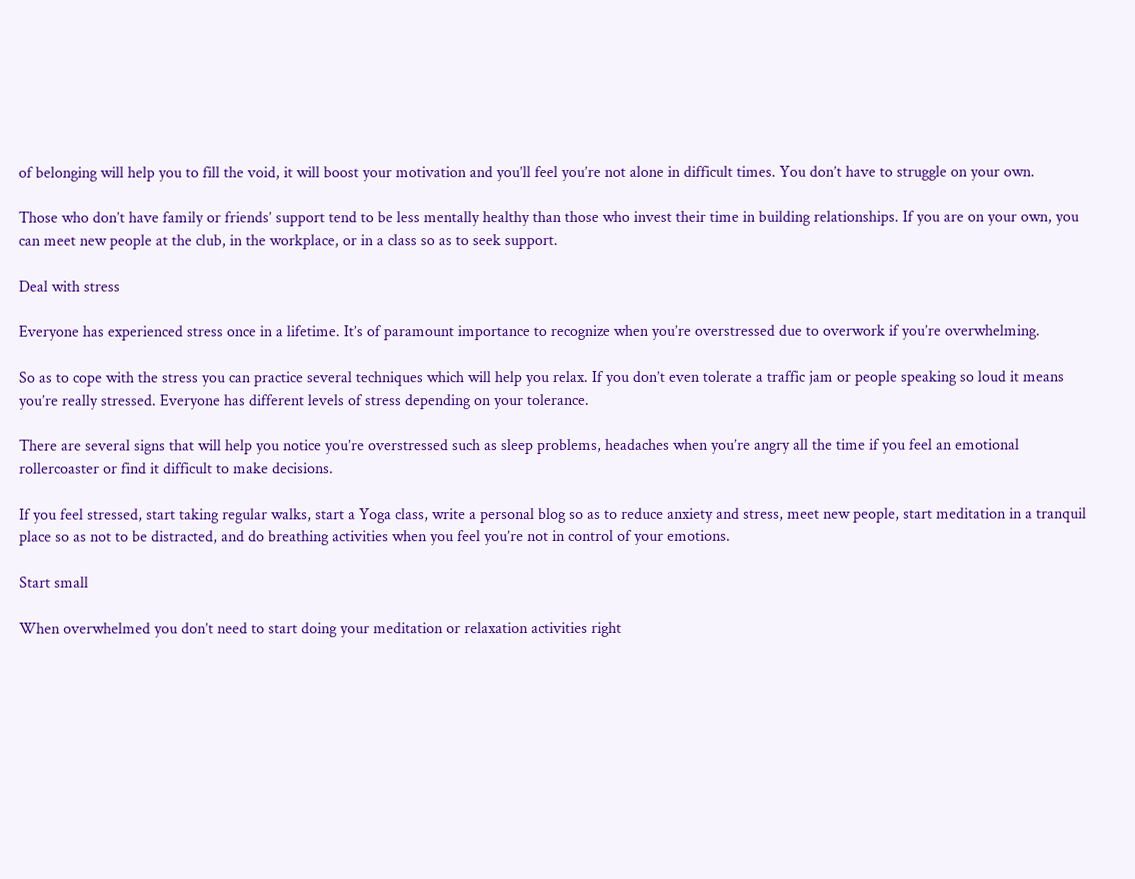of belonging will help you to fill the void, it will boost your motivation and you’ll feel you’re not alone in difficult times. You don’t have to struggle on your own.

Those who don’t have family or friends’ support tend to be less mentally healthy than those who invest their time in building relationships. If you are on your own, you can meet new people at the club, in the workplace, or in a class so as to seek support.

Deal with stress

Everyone has experienced stress once in a lifetime. It’s of paramount importance to recognize when you’re overstressed due to overwork if you’re overwhelming.

So as to cope with the stress you can practice several techniques which will help you relax. If you don’t even tolerate a traffic jam or people speaking so loud it means you’re really stressed. Everyone has different levels of stress depending on your tolerance.

There are several signs that will help you notice you’re overstressed such as sleep problems, headaches when you’re angry all the time if you feel an emotional rollercoaster or find it difficult to make decisions.

If you feel stressed, start taking regular walks, start a Yoga class, write a personal blog so as to reduce anxiety and stress, meet new people, start meditation in a tranquil place so as not to be distracted, and do breathing activities when you feel you’re not in control of your emotions.

Start small

When overwhelmed you don’t need to start doing your meditation or relaxation activities right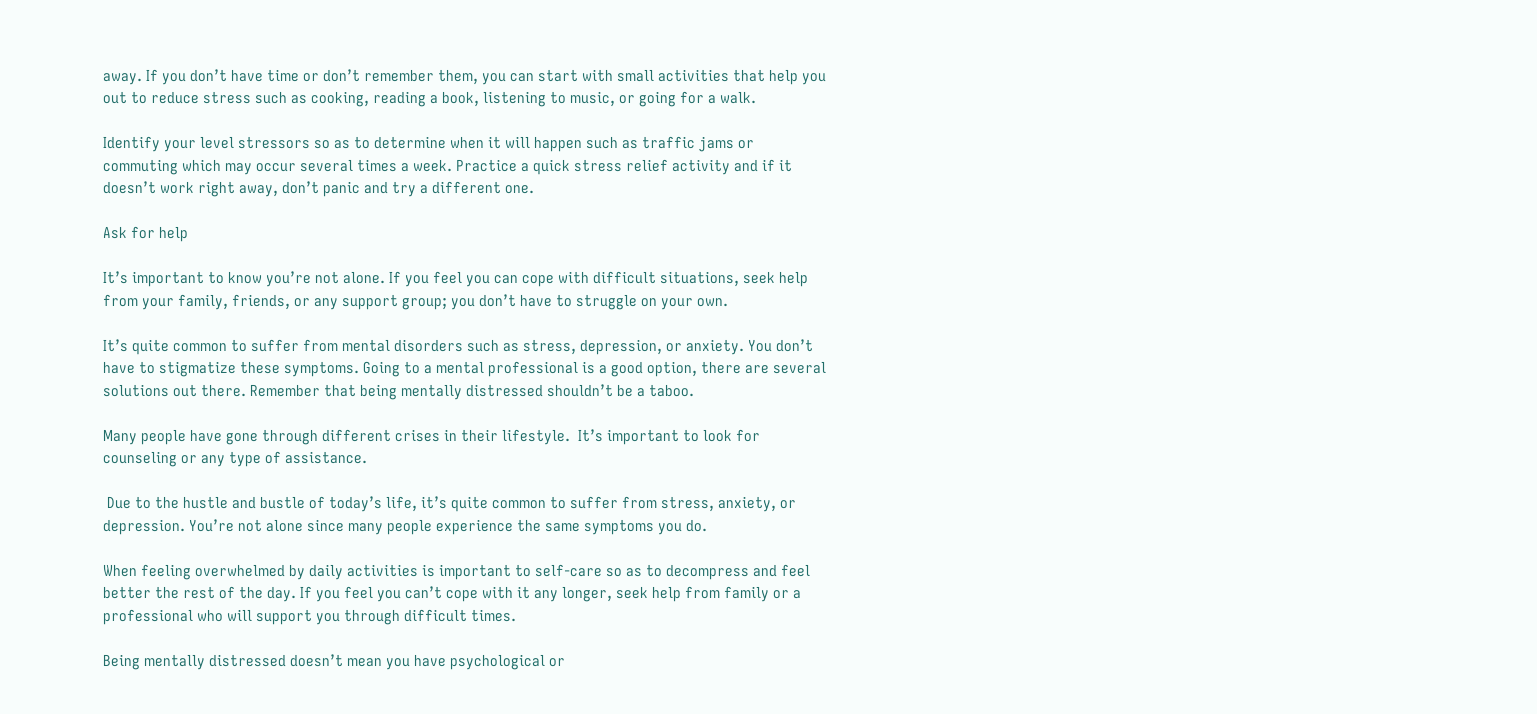away. If you don’t have time or don’t remember them, you can start with small activities that help you out to reduce stress such as cooking, reading a book, listening to music, or going for a walk.

Identify your level stressors so as to determine when it will happen such as traffic jams or commuting which may occur several times a week. Practice a quick stress relief activity and if it doesn’t work right away, don’t panic and try a different one.

Ask for help

It’s important to know you’re not alone. If you feel you can cope with difficult situations, seek help from your family, friends, or any support group; you don’t have to struggle on your own.

It’s quite common to suffer from mental disorders such as stress, depression, or anxiety. You don’t have to stigmatize these symptoms. Going to a mental professional is a good option, there are several solutions out there. Remember that being mentally distressed shouldn’t be a taboo.

Many people have gone through different crises in their lifestyle.  It’s important to look for counseling or any type of assistance.

 Due to the hustle and bustle of today’s life, it’s quite common to suffer from stress, anxiety, or depression. You’re not alone since many people experience the same symptoms you do.

When feeling overwhelmed by daily activities is important to self-care so as to decompress and feel better the rest of the day. If you feel you can’t cope with it any longer, seek help from family or a professional who will support you through difficult times.

Being mentally distressed doesn’t mean you have psychological or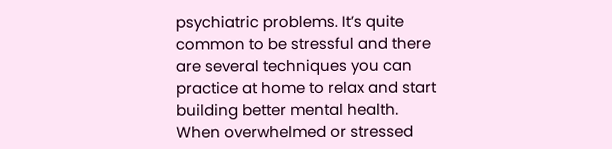psychiatric problems. It’s quite common to be stressful and there are several techniques you can practice at home to relax and start building better mental health. When overwhelmed or stressed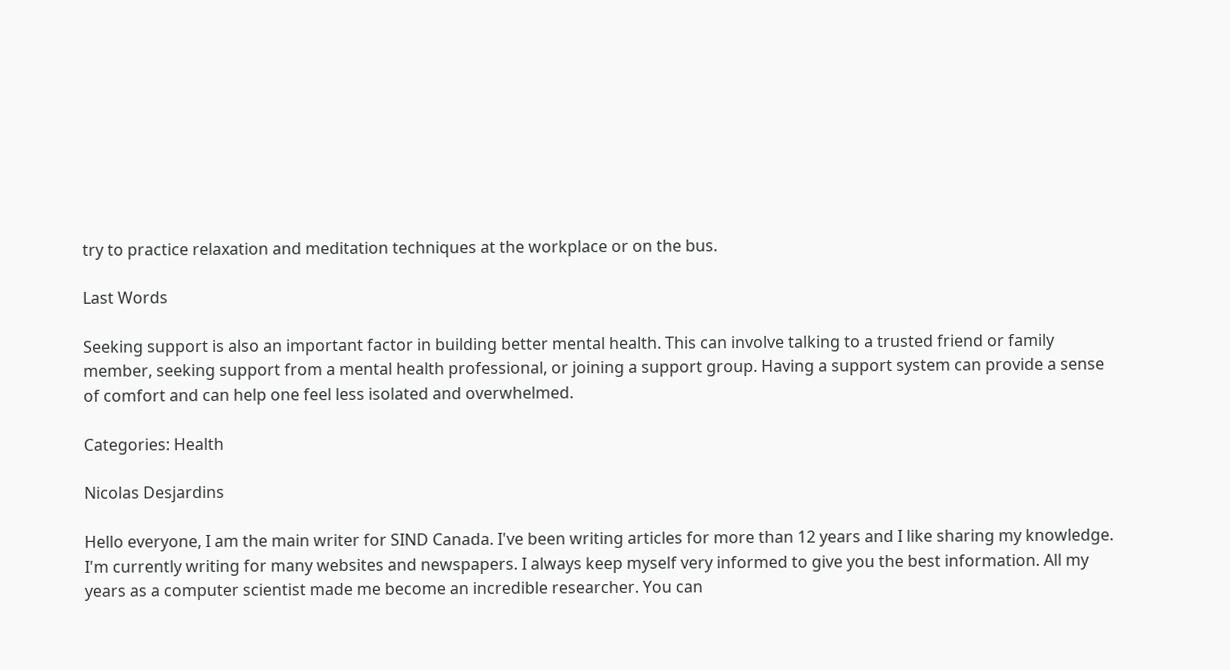try to practice relaxation and meditation techniques at the workplace or on the bus.

Last Words

Seeking support is also an important factor in building better mental health. This can involve talking to a trusted friend or family member, seeking support from a mental health professional, or joining a support group. Having a support system can provide a sense of comfort and can help one feel less isolated and overwhelmed.

Categories: Health

Nicolas Desjardins

Hello everyone, I am the main writer for SIND Canada. I've been writing articles for more than 12 years and I like sharing my knowledge. I'm currently writing for many websites and newspapers. I always keep myself very informed to give you the best information. All my years as a computer scientist made me become an incredible researcher. You can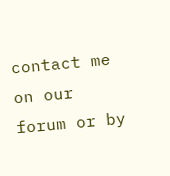contact me on our forum or by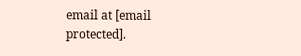email at [email protected].